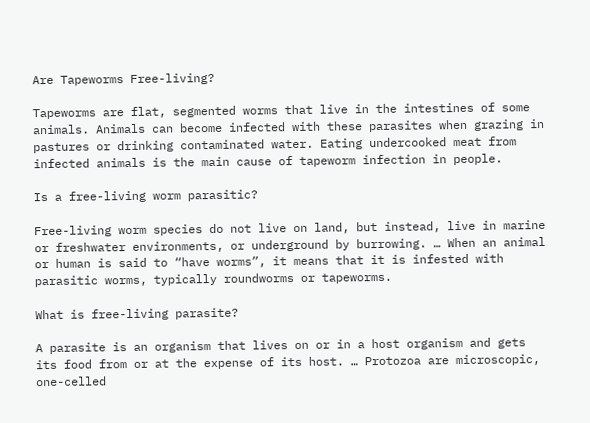Are Tapeworms Free-living?

Tapeworms are flat, segmented worms that live in the intestines of some animals. Animals can become infected with these parasites when grazing in pastures or drinking contaminated water. Eating undercooked meat from infected animals is the main cause of tapeworm infection in people.

Is a free-living worm parasitic?

Free-living worm species do not live on land, but instead, live in marine or freshwater environments, or underground by burrowing. … When an animal or human is said to “have worms”, it means that it is infested with parasitic worms, typically roundworms or tapeworms.

What is free-living parasite?

A parasite is an organism that lives on or in a host organism and gets its food from or at the expense of its host. … Protozoa are microscopic, one-celled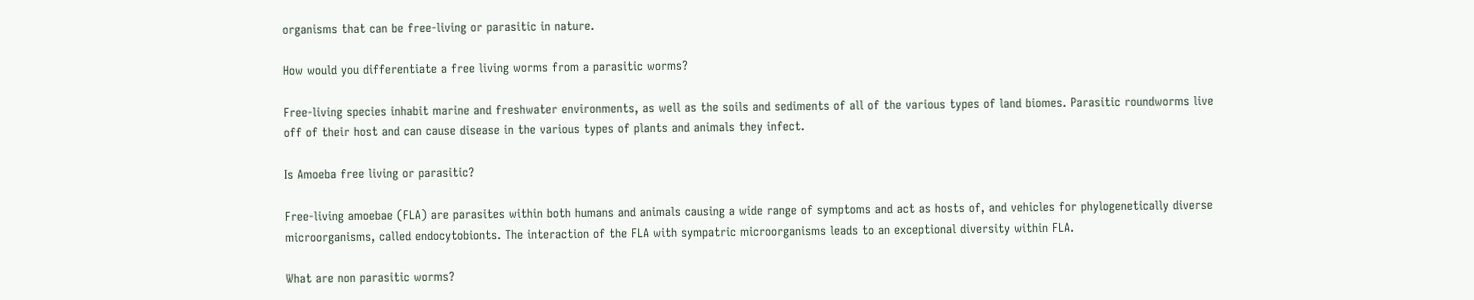organisms that can be free-living or parasitic in nature.

How would you differentiate a free living worms from a parasitic worms?

Free-living species inhabit marine and freshwater environments, as well as the soils and sediments of all of the various types of land biomes. Parasitic roundworms live off of their host and can cause disease in the various types of plants and animals they infect.

Is Amoeba free living or parasitic?

Free-living amoebae (FLA) are parasites within both humans and animals causing a wide range of symptoms and act as hosts of, and vehicles for phylogenetically diverse microorganisms, called endocytobionts. The interaction of the FLA with sympatric microorganisms leads to an exceptional diversity within FLA.

What are non parasitic worms?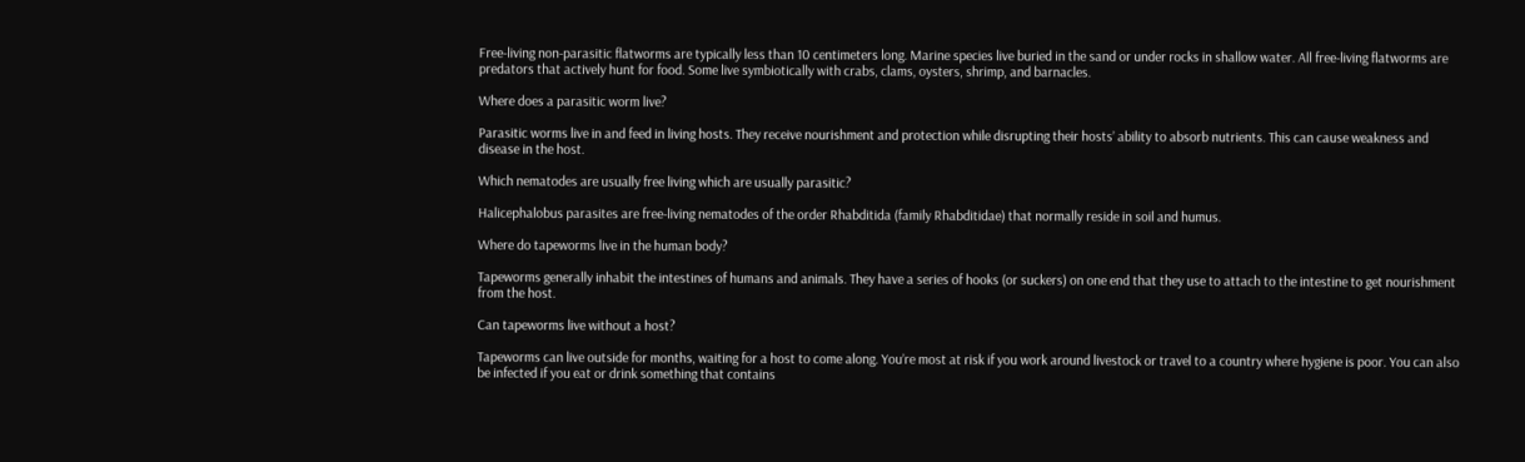Free-living non-parasitic flatworms are typically less than 10 centimeters long. Marine species live buried in the sand or under rocks in shallow water. All free-living flatworms are predators that actively hunt for food. Some live symbiotically with crabs, clams, oysters, shrimp, and barnacles.

Where does a parasitic worm live?

Parasitic worms live in and feed in living hosts. They receive nourishment and protection while disrupting their hosts’ ability to absorb nutrients. This can cause weakness and disease in the host.

Which nematodes are usually free living which are usually parasitic?

Halicephalobus parasites are free-living nematodes of the order Rhabditida (family Rhabditidae) that normally reside in soil and humus.

Where do tapeworms live in the human body?

Tapeworms generally inhabit the intestines of humans and animals. They have a series of hooks (or suckers) on one end that they use to attach to the intestine to get nourishment from the host.

Can tapeworms live without a host?

Tapeworms can live outside for months, waiting for a host to come along. You’re most at risk if you work around livestock or travel to a country where hygiene is poor. You can also be infected if you eat or drink something that contains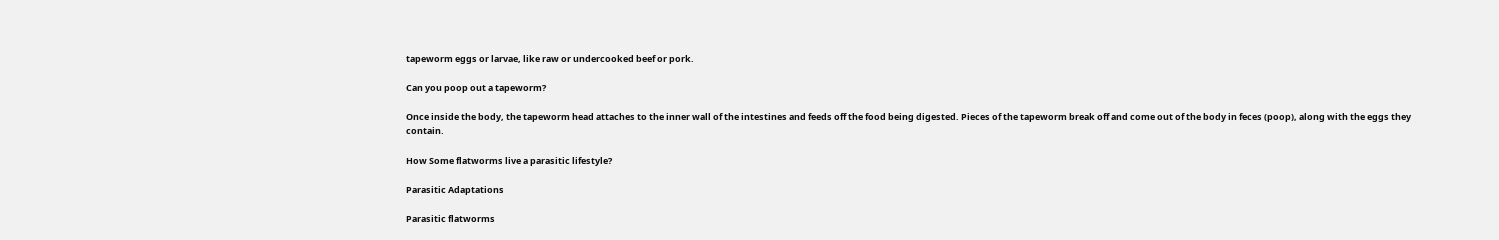tapeworm eggs or larvae, like raw or undercooked beef or pork.

Can you poop out a tapeworm?

Once inside the body, the tapeworm head attaches to the inner wall of the intestines and feeds off the food being digested. Pieces of the tapeworm break off and come out of the body in feces (poop), along with the eggs they contain.

How Some flatworms live a parasitic lifestyle?

Parasitic Adaptations

Parasitic flatworms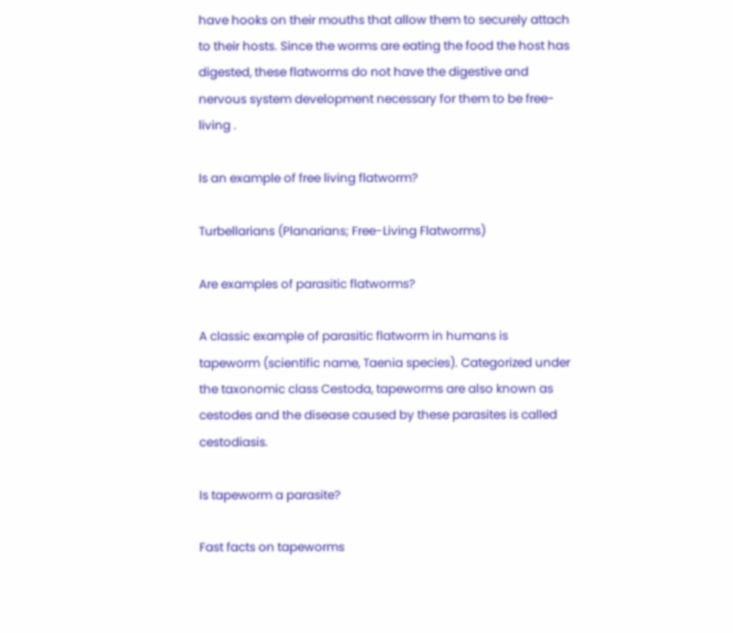have hooks on their mouths that allow them to securely attach to their hosts. Since the worms are eating the food the host has digested, these flatworms do not have the digestive and nervous system development necessary for them to be free-living .

Is an example of free living flatworm?

Turbellarians (Planarians; Free-Living Flatworms)

Are examples of parasitic flatworms?

A classic example of parasitic flatworm in humans is tapeworm (scientific name, Taenia species). Categorized under the taxonomic class Cestoda, tapeworms are also known as cestodes and the disease caused by these parasites is called cestodiasis.

Is tapeworm a parasite?

Fast facts on tapeworms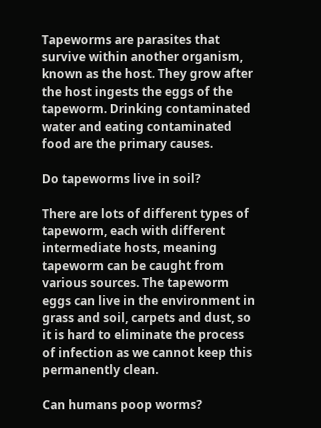Tapeworms are parasites that survive within another organism, known as the host. They grow after the host ingests the eggs of the tapeworm. Drinking contaminated water and eating contaminated food are the primary causes.

Do tapeworms live in soil?

There are lots of different types of tapeworm, each with different intermediate hosts, meaning tapeworm can be caught from various sources. The tapeworm eggs can live in the environment in grass and soil, carpets and dust, so it is hard to eliminate the process of infection as we cannot keep this permanently clean.

Can humans poop worms?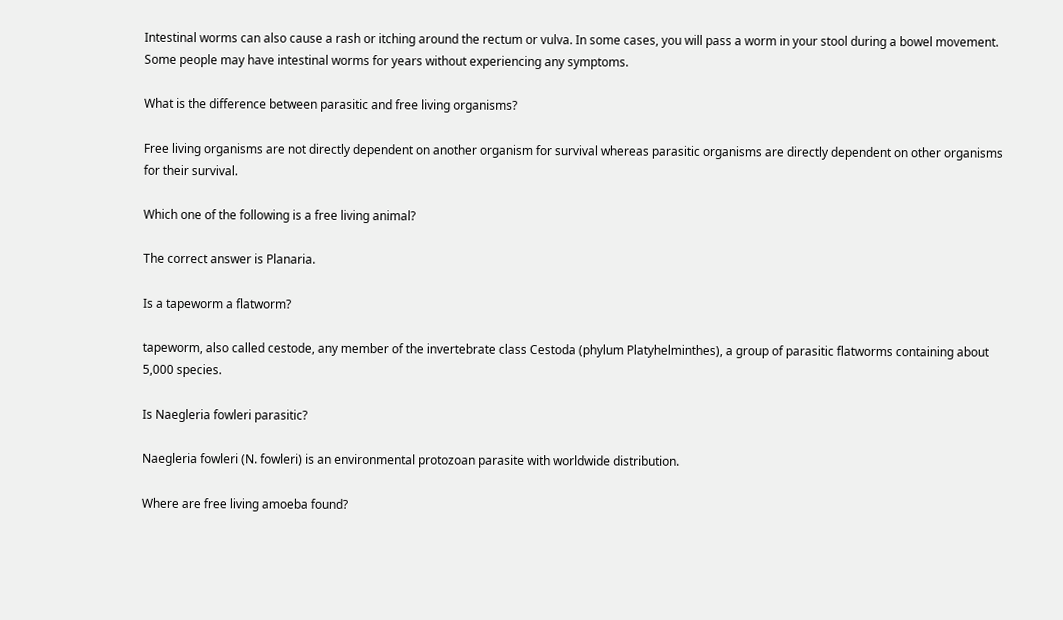Intestinal worms can also cause a rash or itching around the rectum or vulva. In some cases, you will pass a worm in your stool during a bowel movement. Some people may have intestinal worms for years without experiencing any symptoms.

What is the difference between parasitic and free living organisms?

Free living organisms are not directly dependent on another organism for survival whereas parasitic organisms are directly dependent on other organisms for their survival.

Which one of the following is a free living animal?

The correct answer is Planaria.

Is a tapeworm a flatworm?

tapeworm, also called cestode, any member of the invertebrate class Cestoda (phylum Platyhelminthes), a group of parasitic flatworms containing about 5,000 species.

Is Naegleria fowleri parasitic?

Naegleria fowleri (N. fowleri) is an environmental protozoan parasite with worldwide distribution.

Where are free living amoeba found?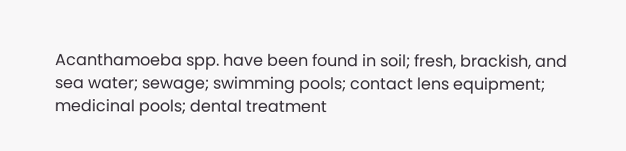Acanthamoeba spp. have been found in soil; fresh, brackish, and sea water; sewage; swimming pools; contact lens equipment; medicinal pools; dental treatment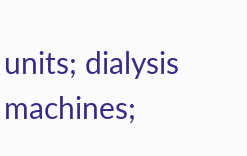units; dialysis machines;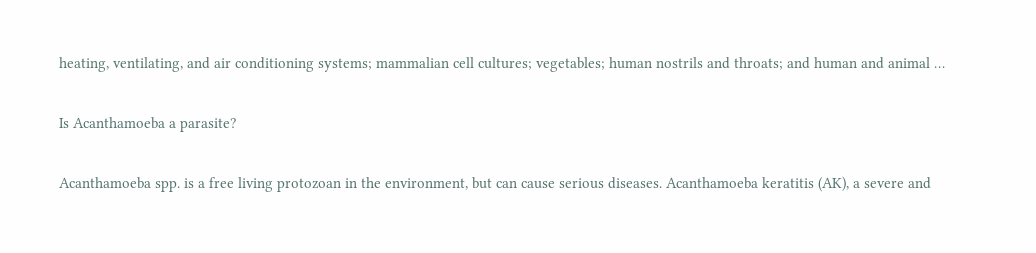heating, ventilating, and air conditioning systems; mammalian cell cultures; vegetables; human nostrils and throats; and human and animal …

Is Acanthamoeba a parasite?

Acanthamoeba spp. is a free living protozoan in the environment, but can cause serious diseases. Acanthamoeba keratitis (AK), a severe and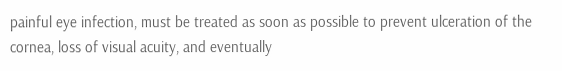painful eye infection, must be treated as soon as possible to prevent ulceration of the cornea, loss of visual acuity, and eventually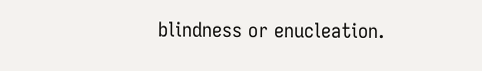blindness or enucleation.